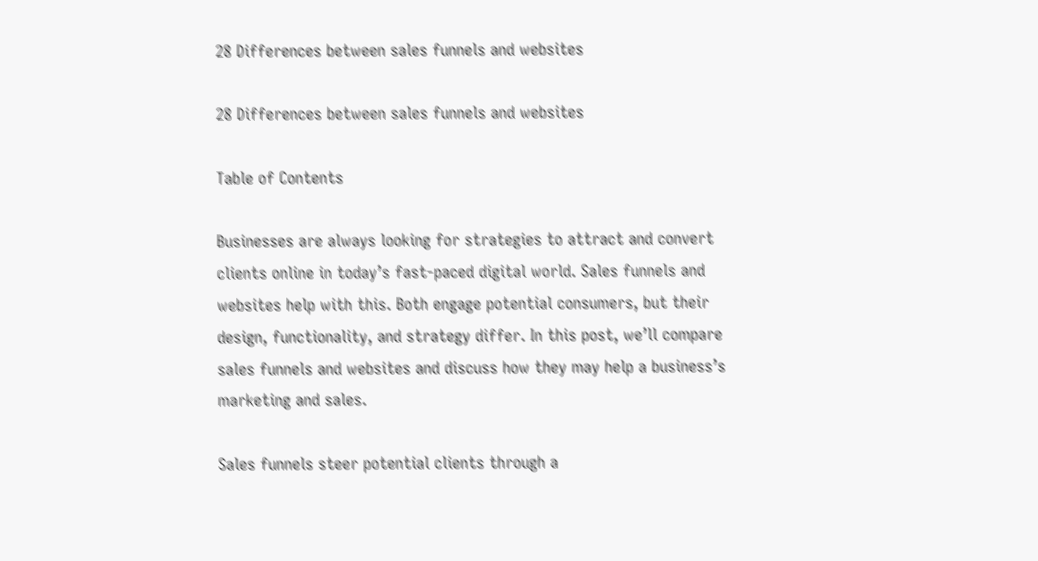28 Differences between sales funnels and websites

28 Differences between sales funnels and websites

Table of Contents

Businesses are always looking for strategies to attract and convert clients online in today’s fast-paced digital world. Sales funnels and websites help with this. Both engage potential consumers, but their design, functionality, and strategy differ. In this post, we’ll compare sales funnels and websites and discuss how they may help a business’s marketing and sales.

Sales funnels steer potential clients through a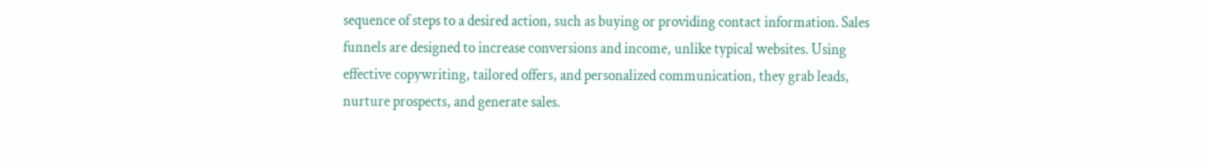sequence of steps to a desired action, such as buying or providing contact information. Sales funnels are designed to increase conversions and income, unlike typical websites. Using effective copywriting, tailored offers, and personalized communication, they grab leads, nurture prospects, and generate sales.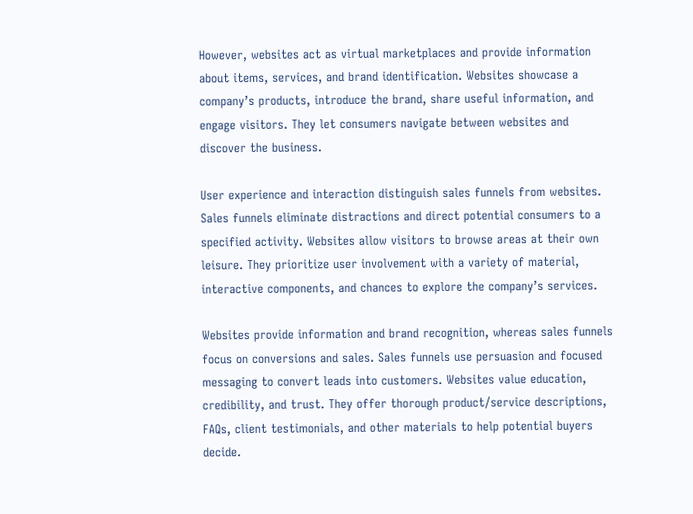However, websites act as virtual marketplaces and provide information about items, services, and brand identification. Websites showcase a company’s products, introduce the brand, share useful information, and engage visitors. They let consumers navigate between websites and discover the business.

User experience and interaction distinguish sales funnels from websites. Sales funnels eliminate distractions and direct potential consumers to a specified activity. Websites allow visitors to browse areas at their own leisure. They prioritize user involvement with a variety of material, interactive components, and chances to explore the company’s services.

Websites provide information and brand recognition, whereas sales funnels focus on conversions and sales. Sales funnels use persuasion and focused messaging to convert leads into customers. Websites value education, credibility, and trust. They offer thorough product/service descriptions, FAQs, client testimonials, and other materials to help potential buyers decide.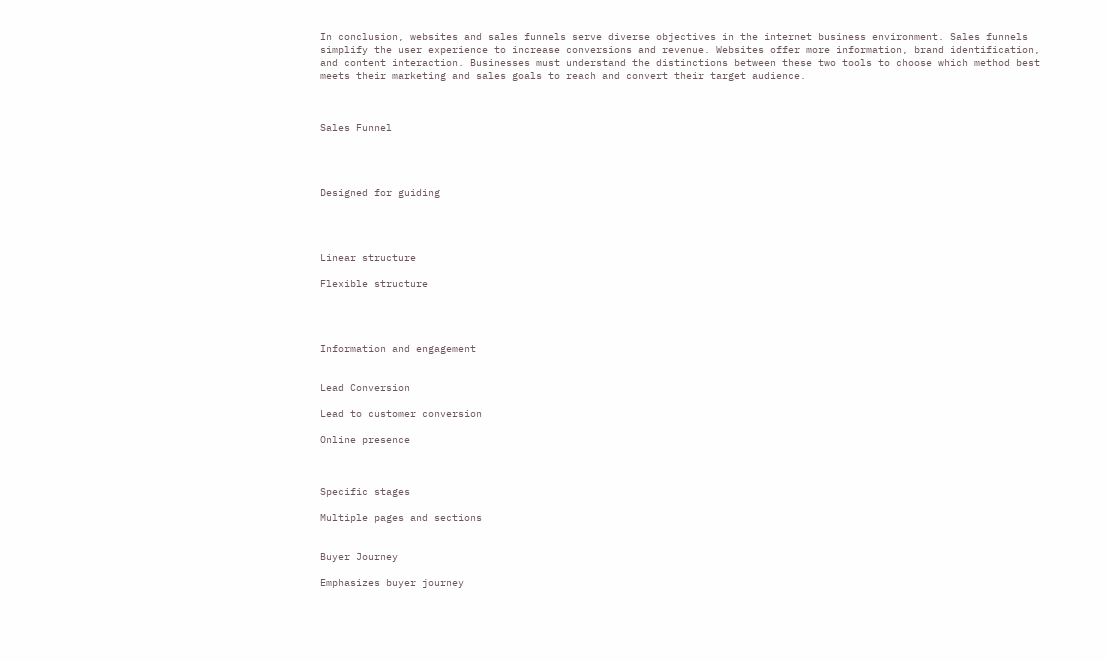In conclusion, websites and sales funnels serve diverse objectives in the internet business environment. Sales funnels simplify the user experience to increase conversions and revenue. Websites offer more information, brand identification, and content interaction. Businesses must understand the distinctions between these two tools to choose which method best meets their marketing and sales goals to reach and convert their target audience.



Sales Funnel




Designed for guiding




Linear structure

Flexible structure




Information and engagement


Lead Conversion

Lead to customer conversion

Online presence



Specific stages

Multiple pages and sections


Buyer Journey

Emphasizes buyer journey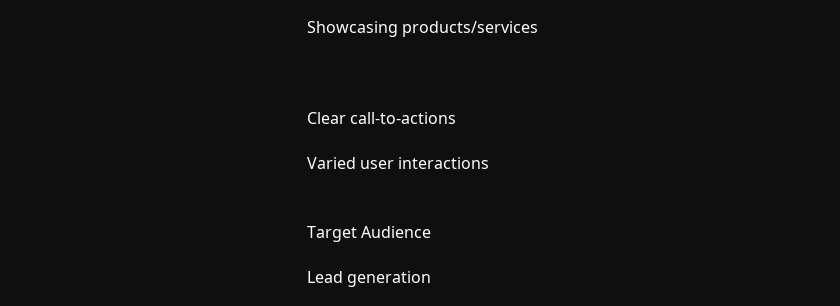Showcasing products/services



Clear call-to-actions

Varied user interactions


Target Audience

Lead generation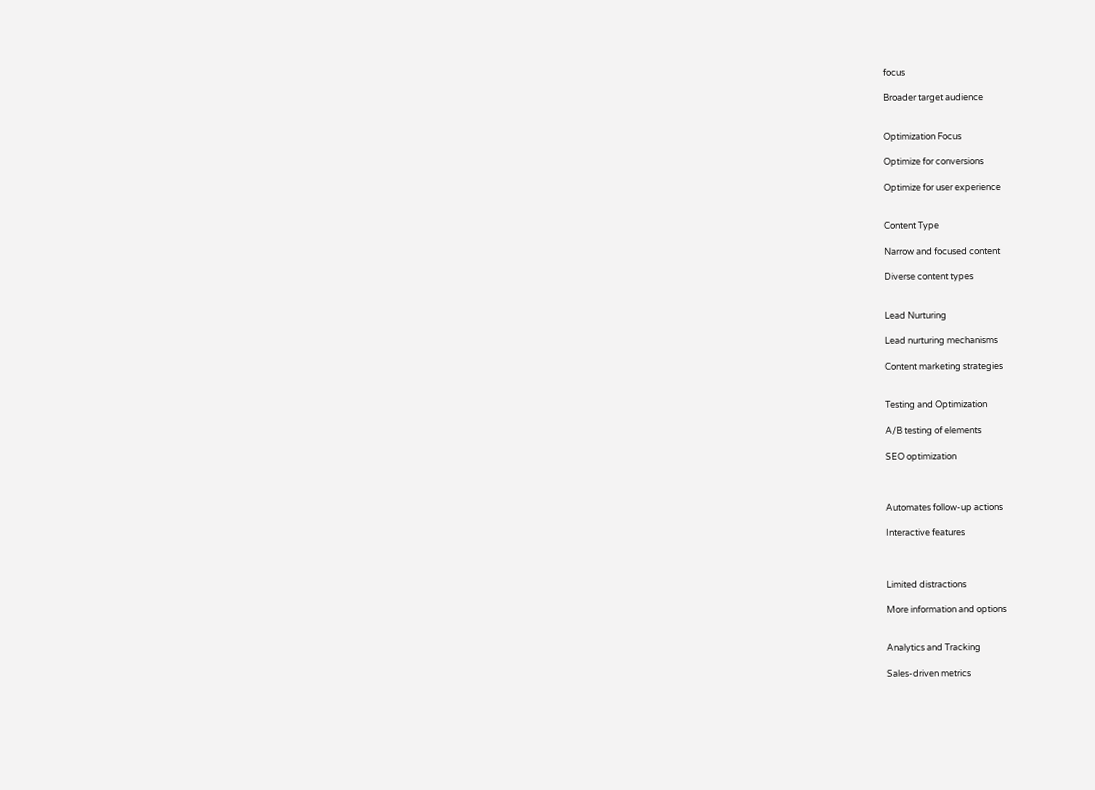focus

Broader target audience


Optimization Focus

Optimize for conversions

Optimize for user experience


Content Type

Narrow and focused content

Diverse content types


Lead Nurturing

Lead nurturing mechanisms

Content marketing strategies


Testing and Optimization

A/B testing of elements

SEO optimization



Automates follow-up actions

Interactive features



Limited distractions

More information and options


Analytics and Tracking

Sales-driven metrics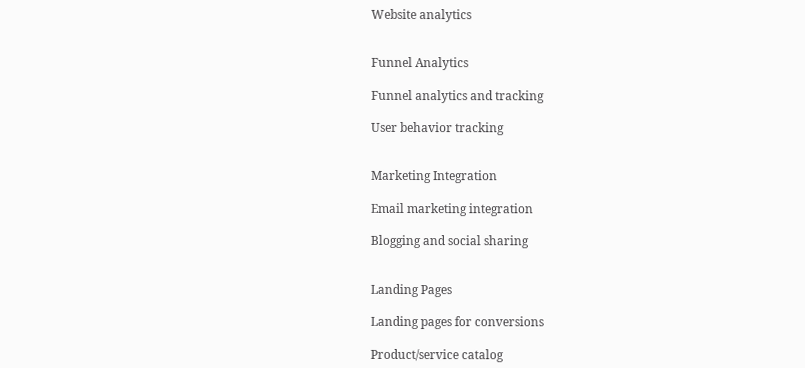Website analytics


Funnel Analytics

Funnel analytics and tracking

User behavior tracking


Marketing Integration

Email marketing integration

Blogging and social sharing


Landing Pages

Landing pages for conversions

Product/service catalog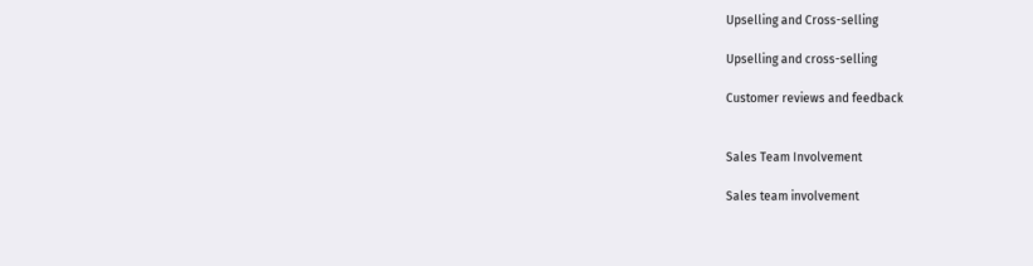Upselling and Cross-selling

Upselling and cross-selling

Customer reviews and feedback


Sales Team Involvement

Sales team involvement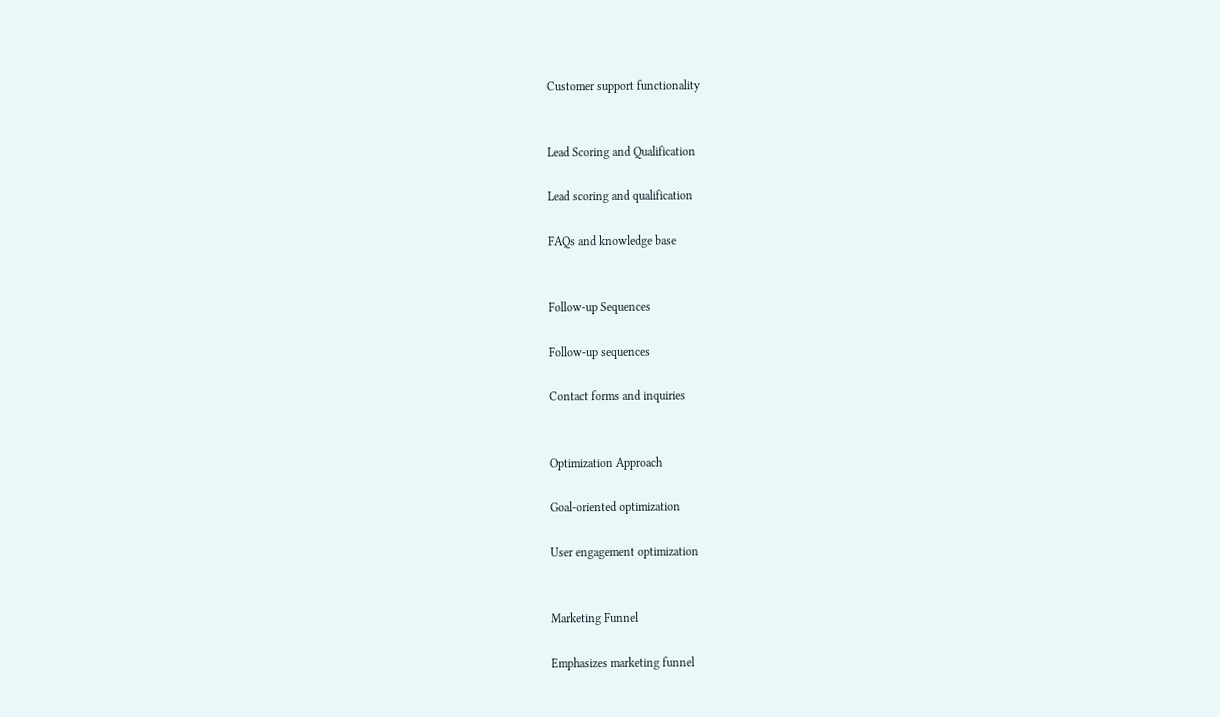Customer support functionality


Lead Scoring and Qualification

Lead scoring and qualification

FAQs and knowledge base


Follow-up Sequences

Follow-up sequences

Contact forms and inquiries


Optimization Approach

Goal-oriented optimization

User engagement optimization


Marketing Funnel

Emphasizes marketing funnel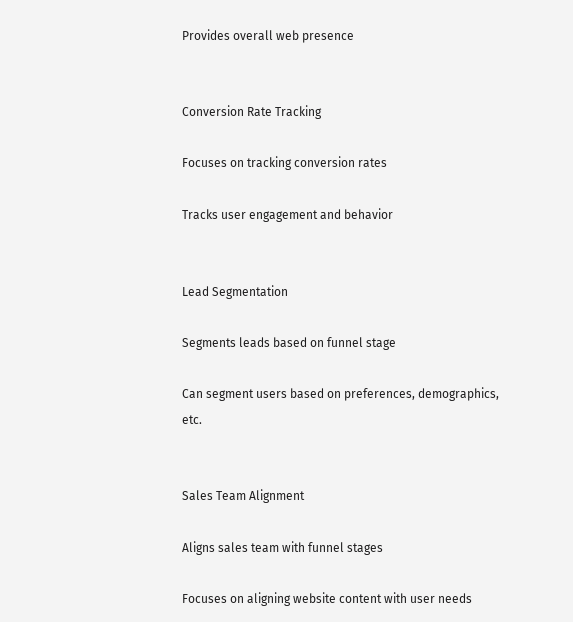Provides overall web presence


Conversion Rate Tracking

Focuses on tracking conversion rates

Tracks user engagement and behavior


Lead Segmentation

Segments leads based on funnel stage

Can segment users based on preferences, demographics, etc.


Sales Team Alignment

Aligns sales team with funnel stages

Focuses on aligning website content with user needs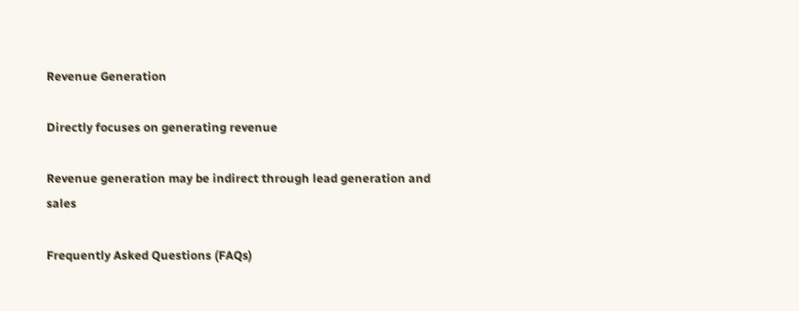Revenue Generation

Directly focuses on generating revenue

Revenue generation may be indirect through lead generation and sales

Frequently Asked Questions (FAQs)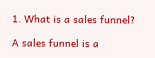1. What is a sales funnel?

A sales funnel is a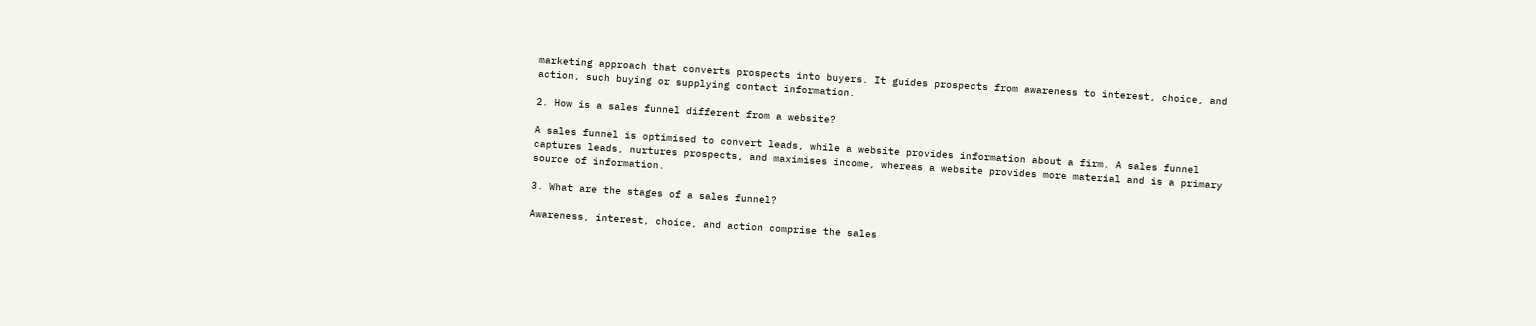marketing approach that converts prospects into buyers. It guides prospects from awareness to interest, choice, and action, such buying or supplying contact information.

2. How is a sales funnel different from a website?

A sales funnel is optimised to convert leads, while a website provides information about a firm. A sales funnel captures leads, nurtures prospects, and maximises income, whereas a website provides more material and is a primary source of information.

3. What are the stages of a sales funnel?

Awareness, interest, choice, and action comprise the sales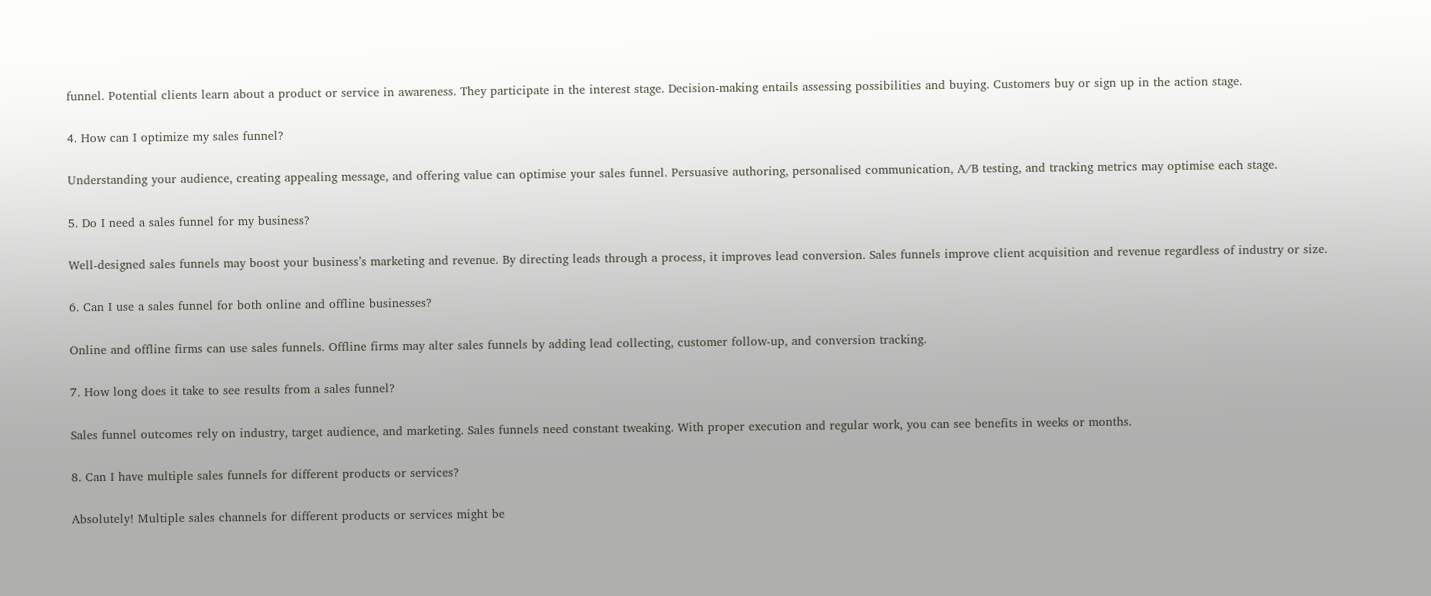funnel. Potential clients learn about a product or service in awareness. They participate in the interest stage. Decision-making entails assessing possibilities and buying. Customers buy or sign up in the action stage.

4. How can I optimize my sales funnel?

Understanding your audience, creating appealing message, and offering value can optimise your sales funnel. Persuasive authoring, personalised communication, A/B testing, and tracking metrics may optimise each stage.

5. Do I need a sales funnel for my business?

Well-designed sales funnels may boost your business’s marketing and revenue. By directing leads through a process, it improves lead conversion. Sales funnels improve client acquisition and revenue regardless of industry or size.

6. Can I use a sales funnel for both online and offline businesses?

Online and offline firms can use sales funnels. Offline firms may alter sales funnels by adding lead collecting, customer follow-up, and conversion tracking.

7. How long does it take to see results from a sales funnel?

Sales funnel outcomes rely on industry, target audience, and marketing. Sales funnels need constant tweaking. With proper execution and regular work, you can see benefits in weeks or months.

8. Can I have multiple sales funnels for different products or services?

Absolutely! Multiple sales channels for different products or services might be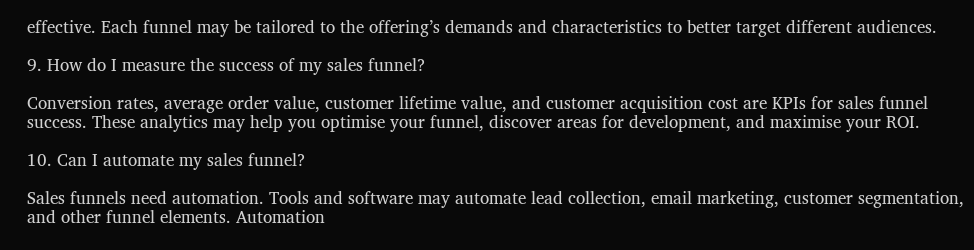effective. Each funnel may be tailored to the offering’s demands and characteristics to better target different audiences.

9. How do I measure the success of my sales funnel?

Conversion rates, average order value, customer lifetime value, and customer acquisition cost are KPIs for sales funnel success. These analytics may help you optimise your funnel, discover areas for development, and maximise your ROI.

10. Can I automate my sales funnel?

Sales funnels need automation. Tools and software may automate lead collection, email marketing, customer segmentation, and other funnel elements. Automation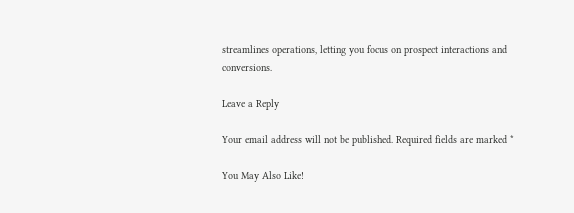streamlines operations, letting you focus on prospect interactions and conversions.

Leave a Reply

Your email address will not be published. Required fields are marked *

You May Also Like!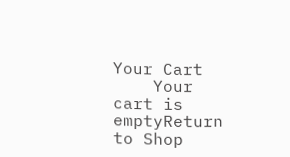Your Cart
    Your cart is emptyReturn to Shop